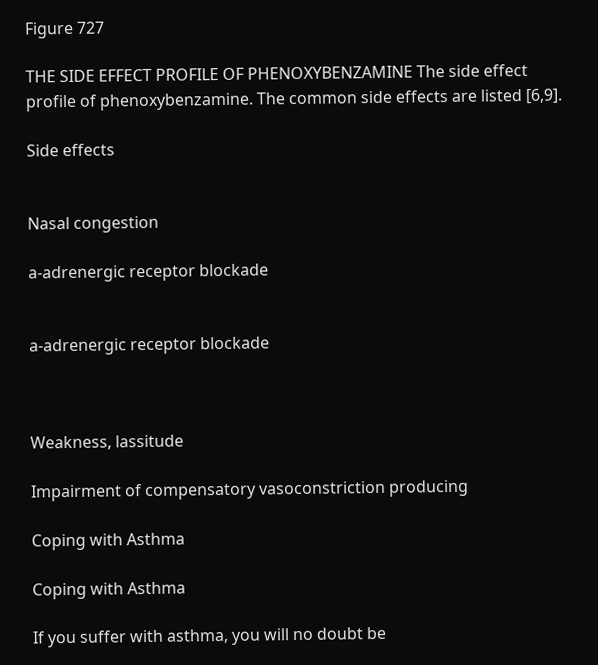Figure 727

THE SIDE EFFECT PROFILE OF PHENOXYBENZAMINE The side effect profile of phenoxybenzamine. The common side effects are listed [6,9].

Side effects


Nasal congestion

a-adrenergic receptor blockade


a-adrenergic receptor blockade



Weakness, lassitude

Impairment of compensatory vasoconstriction producing

Coping with Asthma

Coping with Asthma

If you suffer with asthma, you will no doubt be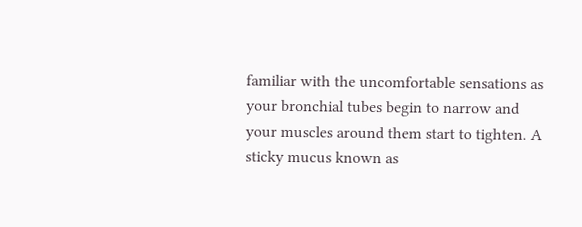familiar with the uncomfortable sensations as your bronchial tubes begin to narrow and your muscles around them start to tighten. A sticky mucus known as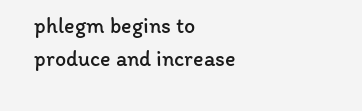phlegm begins to produce and increase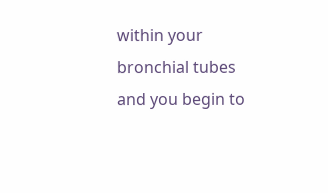within your bronchial tubes and you begin to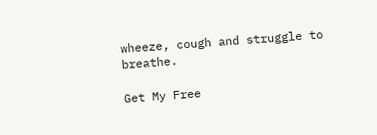wheeze, cough and struggle to breathe.

Get My Free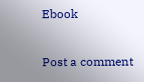Ebook

Post a comment